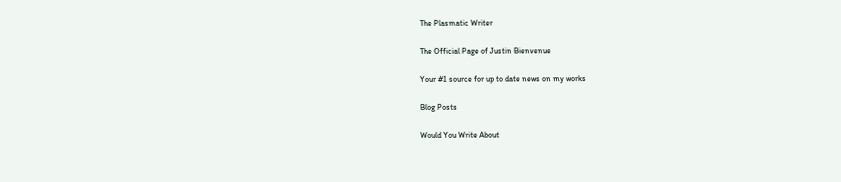The Plasmatic Writer

The Official Page of Justin Bienvenue

Your #1 source for up to date news on my works

Blog Posts

Would You Write About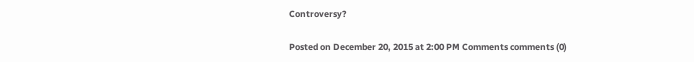Controversy?

Posted on December 20, 2015 at 2:00 PM Comments comments (0)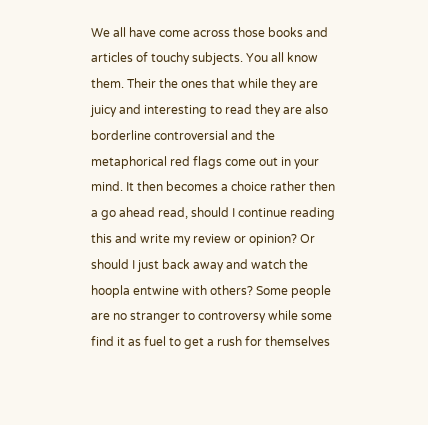We all have come across those books and articles of touchy subjects. You all know them. Their the ones that while they are juicy and interesting to read they are also borderline controversial and the metaphorical red flags come out in your mind. It then becomes a choice rather then a go ahead read, should I continue reading this and write my review or opinion? Or should I just back away and watch the hoopla entwine with others? Some people are no stranger to controversy while some find it as fuel to get a rush for themselves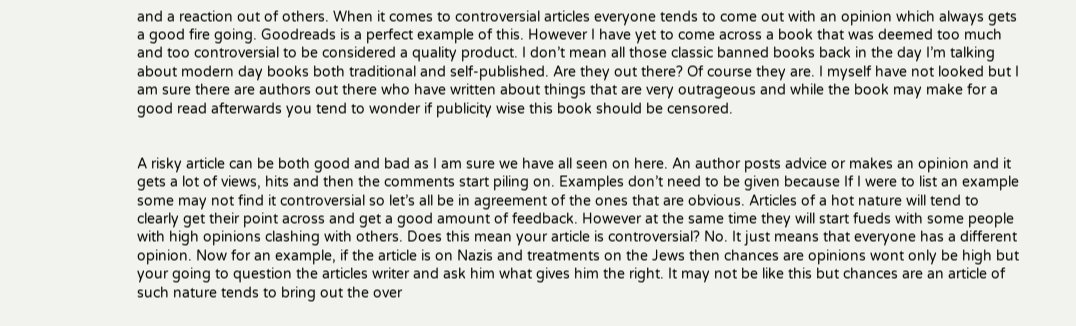and a reaction out of others. When it comes to controversial articles everyone tends to come out with an opinion which always gets a good fire going. Goodreads is a perfect example of this. However I have yet to come across a book that was deemed too much and too controversial to be considered a quality product. I don’t mean all those classic banned books back in the day I’m talking about modern day books both traditional and self-published. Are they out there? Of course they are. I myself have not looked but I am sure there are authors out there who have written about things that are very outrageous and while the book may make for a good read afterwards you tend to wonder if publicity wise this book should be censored.


A risky article can be both good and bad as I am sure we have all seen on here. An author posts advice or makes an opinion and it gets a lot of views, hits and then the comments start piling on. Examples don’t need to be given because If I were to list an example some may not find it controversial so let’s all be in agreement of the ones that are obvious. Articles of a hot nature will tend to clearly get their point across and get a good amount of feedback. However at the same time they will start fueds with some people with high opinions clashing with others. Does this mean your article is controversial? No. It just means that everyone has a different opinion. Now for an example, if the article is on Nazis and treatments on the Jews then chances are opinions wont only be high but your going to question the articles writer and ask him what gives him the right. It may not be like this but chances are an article of such nature tends to bring out the over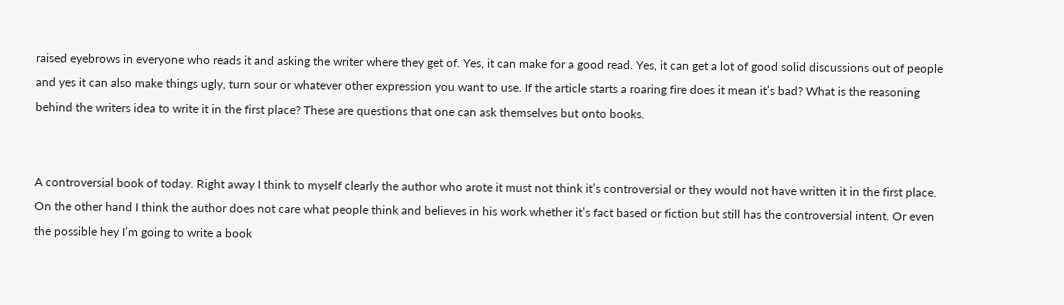raised eyebrows in everyone who reads it and asking the writer where they get of. Yes, it can make for a good read. Yes, it can get a lot of good solid discussions out of people and yes it can also make things ugly, turn sour or whatever other expression you want to use. If the article starts a roaring fire does it mean it’s bad? What is the reasoning behind the writers idea to write it in the first place? These are questions that one can ask themselves but onto books.


A controversial book of today. Right away I think to myself clearly the author who arote it must not think it’s controversial or they would not have written it in the first place. On the other hand I think the author does not care what people think and believes in his work whether it’s fact based or fiction but still has the controversial intent. Or even the possible hey I’m going to write a book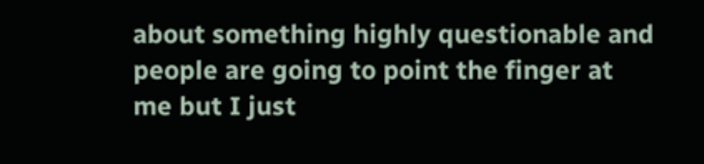about something highly questionable and people are going to point the finger at me but I just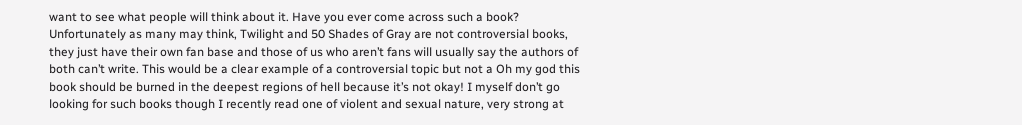want to see what people will think about it. Have you ever come across such a book? Unfortunately as many may think, Twilight and 50 Shades of Gray are not controversial books, they just have their own fan base and those of us who aren’t fans will usually say the authors of both can’t write. This would be a clear example of a controversial topic but not a Oh my god this book should be burned in the deepest regions of hell because it’s not okay! I myself don’t go looking for such books though I recently read one of violent and sexual nature, very strong at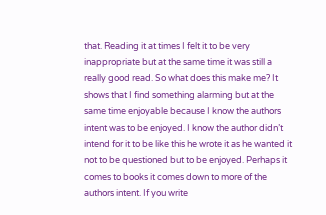that. Reading it at times I felt it to be very inappropriate but at the same time it was still a really good read. So what does this make me? It shows that I find something alarming but at the same time enjoyable because I know the authors intent was to be enjoyed. I know the author didn’t intend for it to be like this he wrote it as he wanted it not to be questioned but to be enjoyed. Perhaps it comes to books it comes down to more of the authors intent. If you write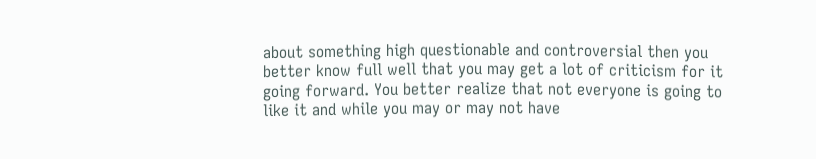about something high questionable and controversial then you better know full well that you may get a lot of criticism for it going forward. You better realize that not everyone is going to like it and while you may or may not have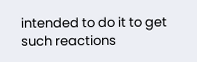intended to do it to get such reactions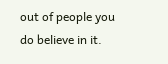out of people you do believe in it.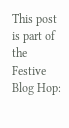This post is part of the Festive Blog Hop: